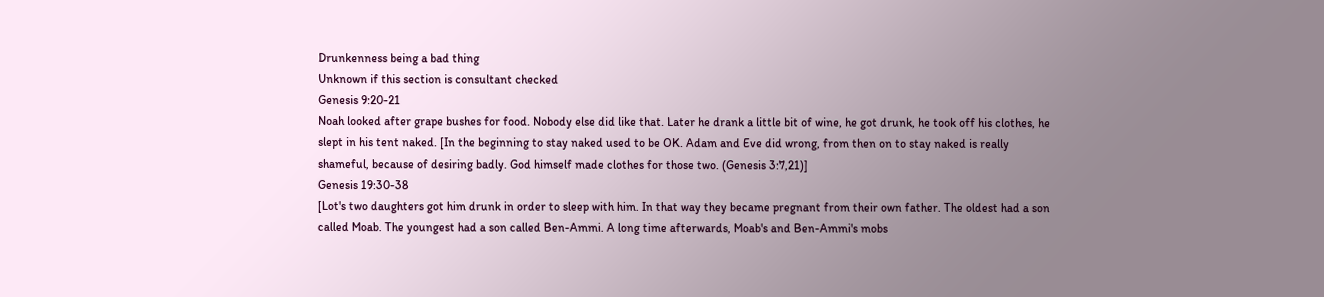Drunkenness being a bad thing
Unknown if this section is consultant checked
Genesis 9:20-21
Noah looked after grape bushes for food. Nobody else did like that. Later he drank a little bit of wine, he got drunk, he took off his clothes, he slept in his tent naked. [In the beginning to stay naked used to be OK. Adam and Eve did wrong, from then on to stay naked is really shameful, because of desiring badly. God himself made clothes for those two. (Genesis 3:7,21)]
Genesis 19:30-38
[Lot's two daughters got him drunk in order to sleep with him. In that way they became pregnant from their own father. The oldest had a son called Moab. The youngest had a son called Ben-Ammi. A long time afterwards, Moab's and Ben-Ammi's mobs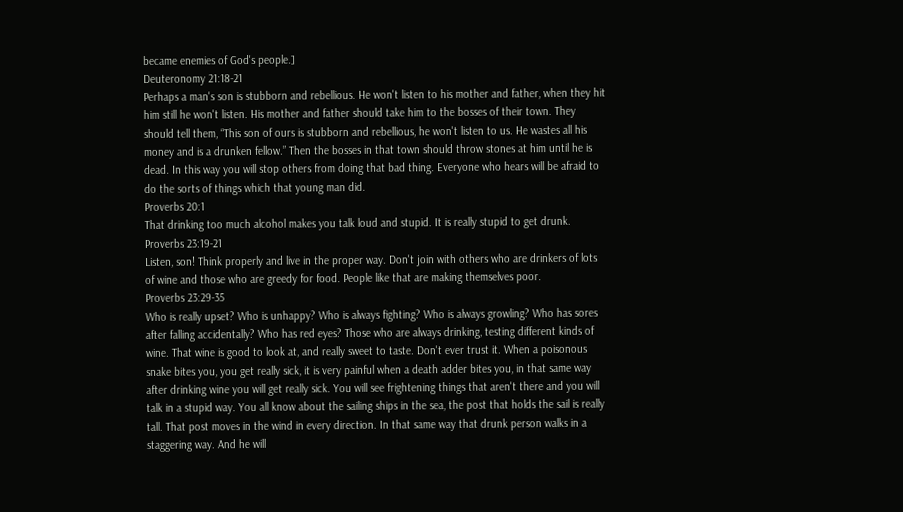became enemies of God's people.]
Deuteronomy 21:18-21
Perhaps a man's son is stubborn and rebellious. He won't listen to his mother and father, when they hit him still he won't listen. His mother and father should take him to the bosses of their town. They should tell them, “This son of ours is stubborn and rebellious, he won't listen to us. He wastes all his money and is a drunken fellow.” Then the bosses in that town should throw stones at him until he is dead. In this way you will stop others from doing that bad thing. Everyone who hears will be afraid to do the sorts of things which that young man did.
Proverbs 20:1
That drinking too much alcohol makes you talk loud and stupid. It is really stupid to get drunk.
Proverbs 23:19-21
Listen, son! Think properly and live in the proper way. Don't join with others who are drinkers of lots of wine and those who are greedy for food. People like that are making themselves poor.
Proverbs 23:29-35
Who is really upset? Who is unhappy? Who is always fighting? Who is always growling? Who has sores after falling accidentally? Who has red eyes? Those who are always drinking, testing different kinds of wine. That wine is good to look at, and really sweet to taste. Don't ever trust it. When a poisonous snake bites you, you get really sick, it is very painful when a death adder bites you, in that same way after drinking wine you will get really sick. You will see frightening things that aren't there and you will talk in a stupid way. You all know about the sailing ships in the sea, the post that holds the sail is really tall. That post moves in the wind in every direction. In that same way that drunk person walks in a staggering way. And he will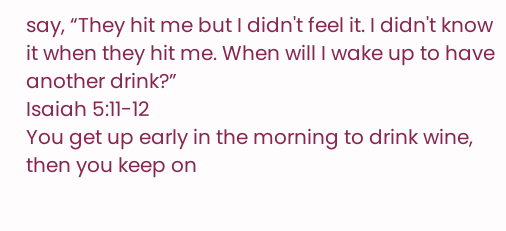say, “They hit me but I didn't feel it. I didn't know it when they hit me. When will I wake up to have another drink?”
Isaiah 5:11-12
You get up early in the morning to drink wine, then you keep on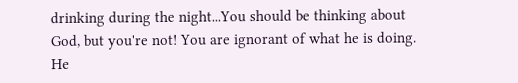drinking during the night...You should be thinking about God, but you're not! You are ignorant of what he is doing. He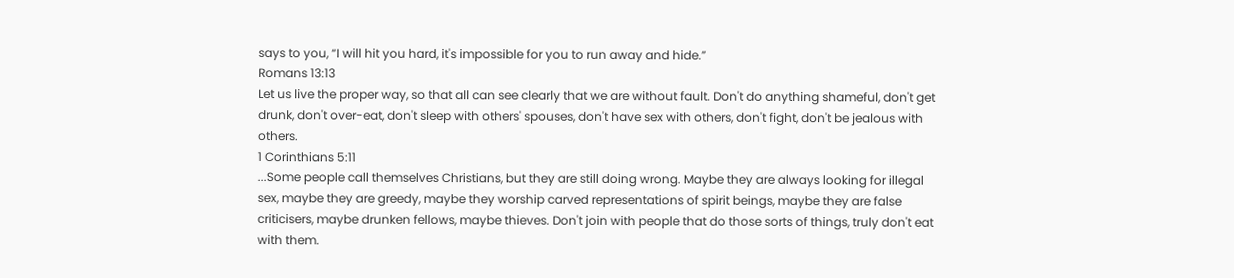says to you, “I will hit you hard, it's impossible for you to run away and hide.”
Romans 13:13
Let us live the proper way, so that all can see clearly that we are without fault. Don't do anything shameful, don't get drunk, don't over-eat, don't sleep with others' spouses, don't have sex with others, don't fight, don't be jealous with others.
1 Corinthians 5:11
...Some people call themselves Christians, but they are still doing wrong. Maybe they are always looking for illegal sex, maybe they are greedy, maybe they worship carved representations of spirit beings, maybe they are false criticisers, maybe drunken fellows, maybe thieves. Don't join with people that do those sorts of things, truly don't eat with them.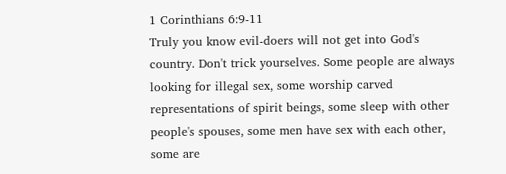1 Corinthians 6:9-11
Truly you know evil-doers will not get into God's country. Don't trick yourselves. Some people are always looking for illegal sex, some worship carved representations of spirit beings, some sleep with other people's spouses, some men have sex with each other, some are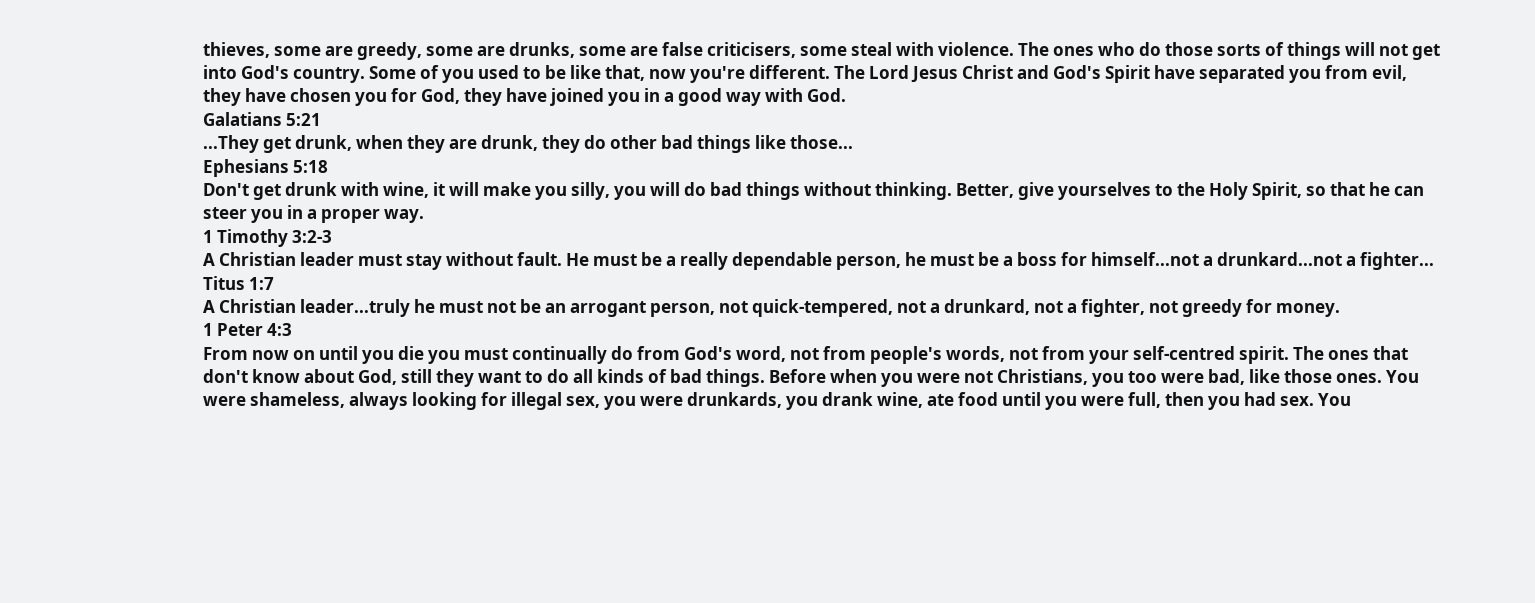thieves, some are greedy, some are drunks, some are false criticisers, some steal with violence. The ones who do those sorts of things will not get into God's country. Some of you used to be like that, now you're different. The Lord Jesus Christ and God's Spirit have separated you from evil, they have chosen you for God, they have joined you in a good way with God.
Galatians 5:21
...They get drunk, when they are drunk, they do other bad things like those...
Ephesians 5:18
Don't get drunk with wine, it will make you silly, you will do bad things without thinking. Better, give yourselves to the Holy Spirit, so that he can steer you in a proper way.
1 Timothy 3:2-3
A Christian leader must stay without fault. He must be a really dependable person, he must be a boss for himself...not a drunkard...not a fighter...
Titus 1:7
A Christian leader...truly he must not be an arrogant person, not quick-tempered, not a drunkard, not a fighter, not greedy for money.
1 Peter 4:3
From now on until you die you must continually do from God's word, not from people's words, not from your self-centred spirit. The ones that don't know about God, still they want to do all kinds of bad things. Before when you were not Christians, you too were bad, like those ones. You were shameless, always looking for illegal sex, you were drunkards, you drank wine, ate food until you were full, then you had sex. You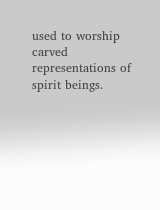used to worship carved representations of spirit beings.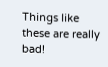Things like these are really bad!